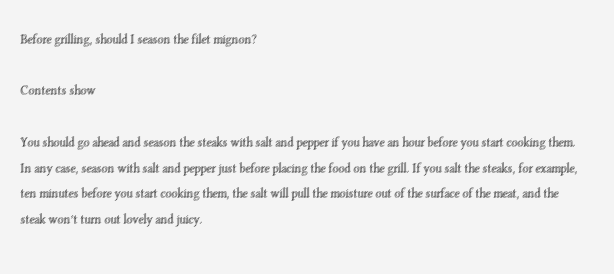Before grilling, should I season the filet mignon?

Contents show

You should go ahead and season the steaks with salt and pepper if you have an hour before you start cooking them. In any case, season with salt and pepper just before placing the food on the grill. If you salt the steaks, for example, ten minutes before you start cooking them, the salt will pull the moisture out of the surface of the meat, and the steak won’t turn out lovely and juicy.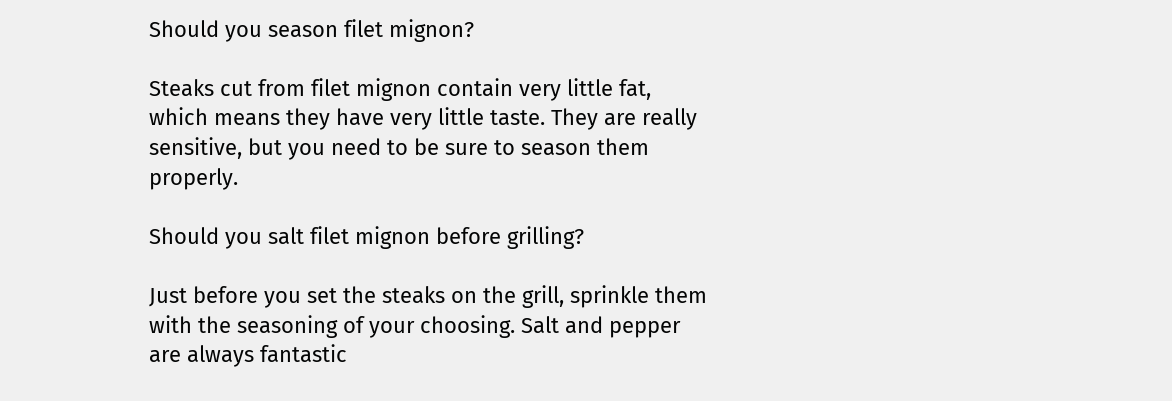Should you season filet mignon?

Steaks cut from filet mignon contain very little fat, which means they have very little taste. They are really sensitive, but you need to be sure to season them properly.

Should you salt filet mignon before grilling?

Just before you set the steaks on the grill, sprinkle them with the seasoning of your choosing. Salt and pepper are always fantastic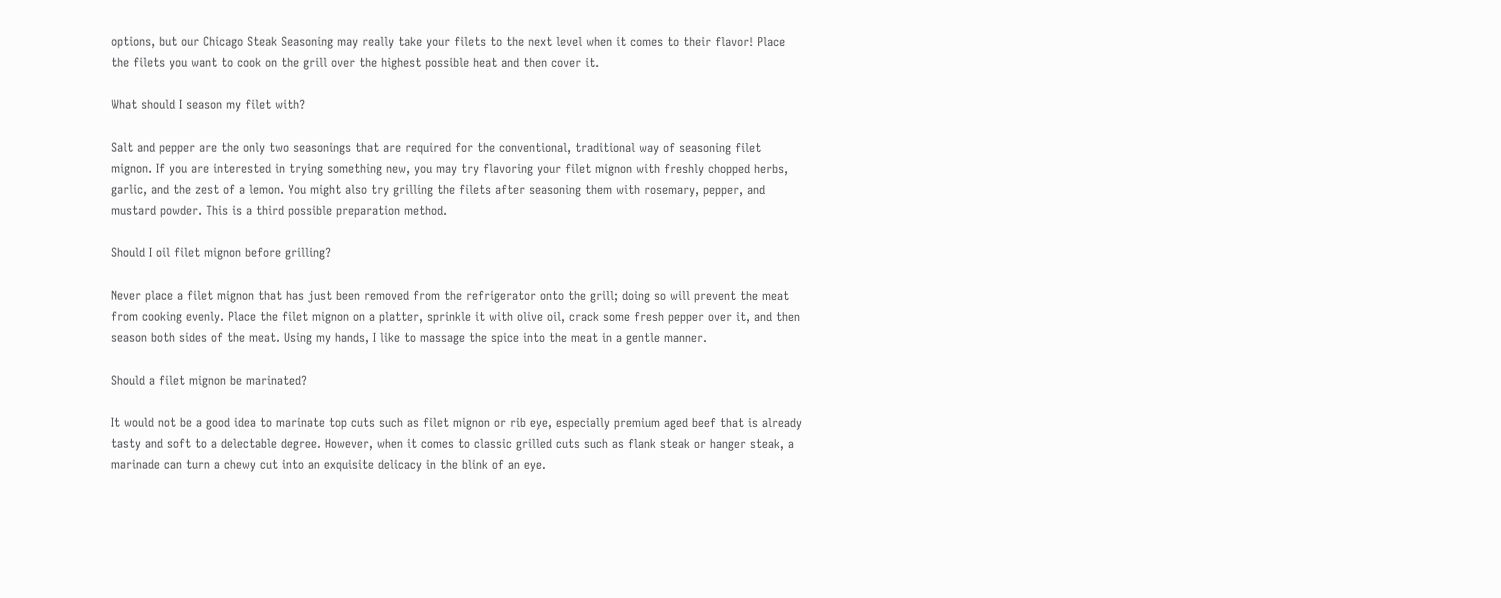options, but our Chicago Steak Seasoning may really take your filets to the next level when it comes to their flavor! Place the filets you want to cook on the grill over the highest possible heat and then cover it.

What should I season my filet with?

Salt and pepper are the only two seasonings that are required for the conventional, traditional way of seasoning filet mignon. If you are interested in trying something new, you may try flavoring your filet mignon with freshly chopped herbs, garlic, and the zest of a lemon. You might also try grilling the filets after seasoning them with rosemary, pepper, and mustard powder. This is a third possible preparation method.

Should I oil filet mignon before grilling?

Never place a filet mignon that has just been removed from the refrigerator onto the grill; doing so will prevent the meat from cooking evenly. Place the filet mignon on a platter, sprinkle it with olive oil, crack some fresh pepper over it, and then season both sides of the meat. Using my hands, I like to massage the spice into the meat in a gentle manner.

Should a filet mignon be marinated?

It would not be a good idea to marinate top cuts such as filet mignon or rib eye, especially premium aged beef that is already tasty and soft to a delectable degree. However, when it comes to classic grilled cuts such as flank steak or hanger steak, a marinade can turn a chewy cut into an exquisite delicacy in the blink of an eye.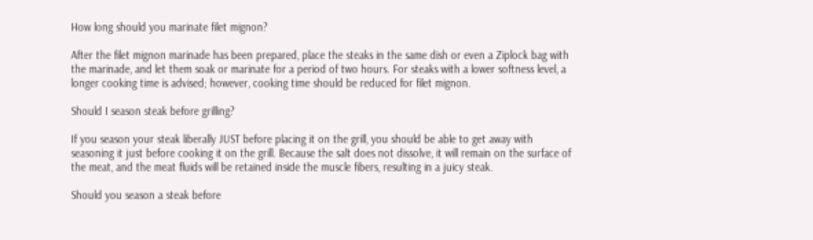How long should you marinate filet mignon?

After the filet mignon marinade has been prepared, place the steaks in the same dish or even a Ziplock bag with the marinade, and let them soak or marinate for a period of two hours. For steaks with a lower softness level, a longer cooking time is advised; however, cooking time should be reduced for filet mignon.

Should I season steak before grilling?

If you season your steak liberally JUST before placing it on the grill, you should be able to get away with seasoning it just before cooking it on the grill. Because the salt does not dissolve, it will remain on the surface of the meat, and the meat fluids will be retained inside the muscle fibers, resulting in a juicy steak.

Should you season a steak before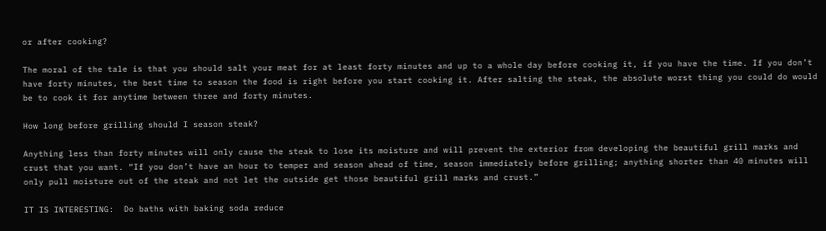or after cooking?

The moral of the tale is that you should salt your meat for at least forty minutes and up to a whole day before cooking it, if you have the time. If you don’t have forty minutes, the best time to season the food is right before you start cooking it. After salting the steak, the absolute worst thing you could do would be to cook it for anytime between three and forty minutes.

How long before grilling should I season steak?

Anything less than forty minutes will only cause the steak to lose its moisture and will prevent the exterior from developing the beautiful grill marks and crust that you want. “If you don’t have an hour to temper and season ahead of time, season immediately before grilling; anything shorter than 40 minutes will only pull moisture out of the steak and not let the outside get those beautiful grill marks and crust.”

IT IS INTERESTING:  Do baths with baking soda reduce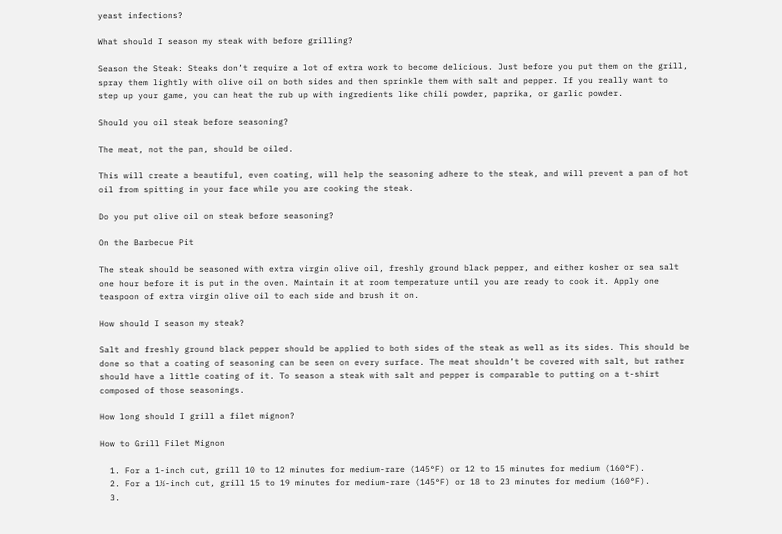yeast infections?

What should I season my steak with before grilling?

Season the Steak: Steaks don’t require a lot of extra work to become delicious. Just before you put them on the grill, spray them lightly with olive oil on both sides and then sprinkle them with salt and pepper. If you really want to step up your game, you can heat the rub up with ingredients like chili powder, paprika, or garlic powder.

Should you oil steak before seasoning?

The meat, not the pan, should be oiled.

This will create a beautiful, even coating, will help the seasoning adhere to the steak, and will prevent a pan of hot oil from spitting in your face while you are cooking the steak.

Do you put olive oil on steak before seasoning?

On the Barbecue Pit

The steak should be seasoned with extra virgin olive oil, freshly ground black pepper, and either kosher or sea salt one hour before it is put in the oven. Maintain it at room temperature until you are ready to cook it. Apply one teaspoon of extra virgin olive oil to each side and brush it on.

How should I season my steak?

Salt and freshly ground black pepper should be applied to both sides of the steak as well as its sides. This should be done so that a coating of seasoning can be seen on every surface. The meat shouldn’t be covered with salt, but rather should have a little coating of it. To season a steak with salt and pepper is comparable to putting on a t-shirt composed of those seasonings.

How long should I grill a filet mignon?

How to Grill Filet Mignon

  1. For a 1-inch cut, grill 10 to 12 minutes for medium-rare (145°F) or 12 to 15 minutes for medium (160°F).
  2. For a 1½-inch cut, grill 15 to 19 minutes for medium-rare (145°F) or 18 to 23 minutes for medium (160°F).
  3.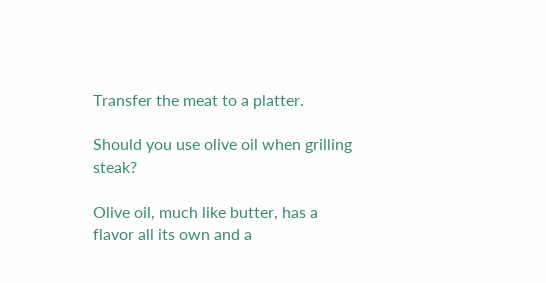Transfer the meat to a platter.

Should you use olive oil when grilling steak?

Olive oil, much like butter, has a flavor all its own and a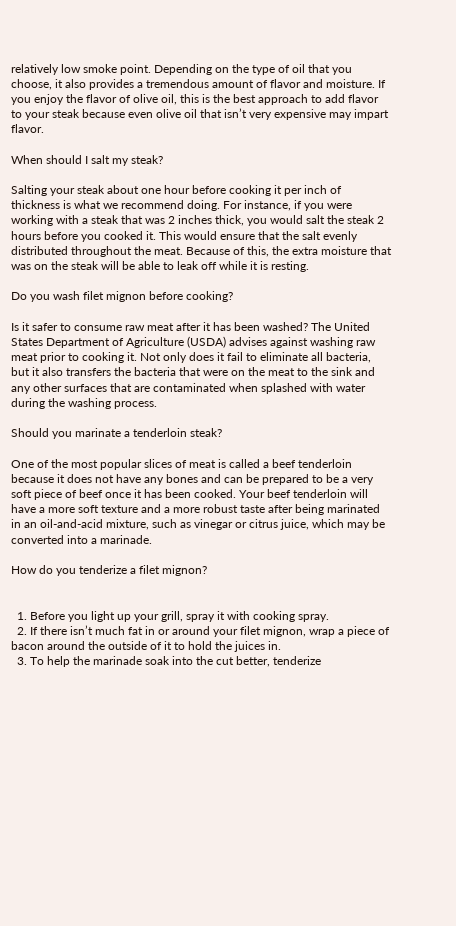relatively low smoke point. Depending on the type of oil that you choose, it also provides a tremendous amount of flavor and moisture. If you enjoy the flavor of olive oil, this is the best approach to add flavor to your steak because even olive oil that isn’t very expensive may impart flavor.

When should I salt my steak?

Salting your steak about one hour before cooking it per inch of thickness is what we recommend doing. For instance, if you were working with a steak that was 2 inches thick, you would salt the steak 2 hours before you cooked it. This would ensure that the salt evenly distributed throughout the meat. Because of this, the extra moisture that was on the steak will be able to leak off while it is resting.

Do you wash filet mignon before cooking?

Is it safer to consume raw meat after it has been washed? The United States Department of Agriculture (USDA) advises against washing raw meat prior to cooking it. Not only does it fail to eliminate all bacteria, but it also transfers the bacteria that were on the meat to the sink and any other surfaces that are contaminated when splashed with water during the washing process.

Should you marinate a tenderloin steak?

One of the most popular slices of meat is called a beef tenderloin because it does not have any bones and can be prepared to be a very soft piece of beef once it has been cooked. Your beef tenderloin will have a more soft texture and a more robust taste after being marinated in an oil-and-acid mixture, such as vinegar or citrus juice, which may be converted into a marinade.

How do you tenderize a filet mignon?


  1. Before you light up your grill, spray it with cooking spray.
  2. If there isn’t much fat in or around your filet mignon, wrap a piece of bacon around the outside of it to hold the juices in.
  3. To help the marinade soak into the cut better, tenderize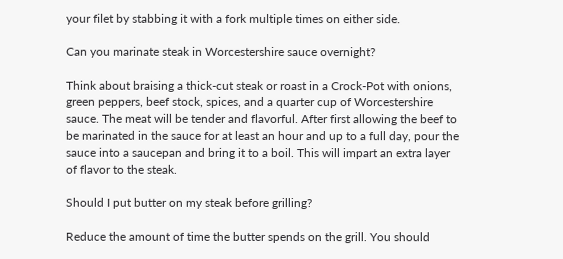your filet by stabbing it with a fork multiple times on either side.

Can you marinate steak in Worcestershire sauce overnight?

Think about braising a thick-cut steak or roast in a Crock-Pot with onions, green peppers, beef stock, spices, and a quarter cup of Worcestershire sauce. The meat will be tender and flavorful. After first allowing the beef to be marinated in the sauce for at least an hour and up to a full day, pour the sauce into a saucepan and bring it to a boil. This will impart an extra layer of flavor to the steak.

Should I put butter on my steak before grilling?

Reduce the amount of time the butter spends on the grill. You should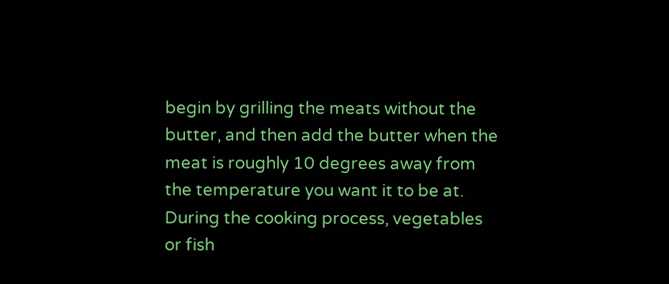begin by grilling the meats without the butter, and then add the butter when the meat is roughly 10 degrees away from the temperature you want it to be at. During the cooking process, vegetables or fish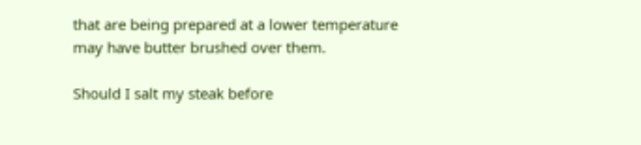that are being prepared at a lower temperature may have butter brushed over them.

Should I salt my steak before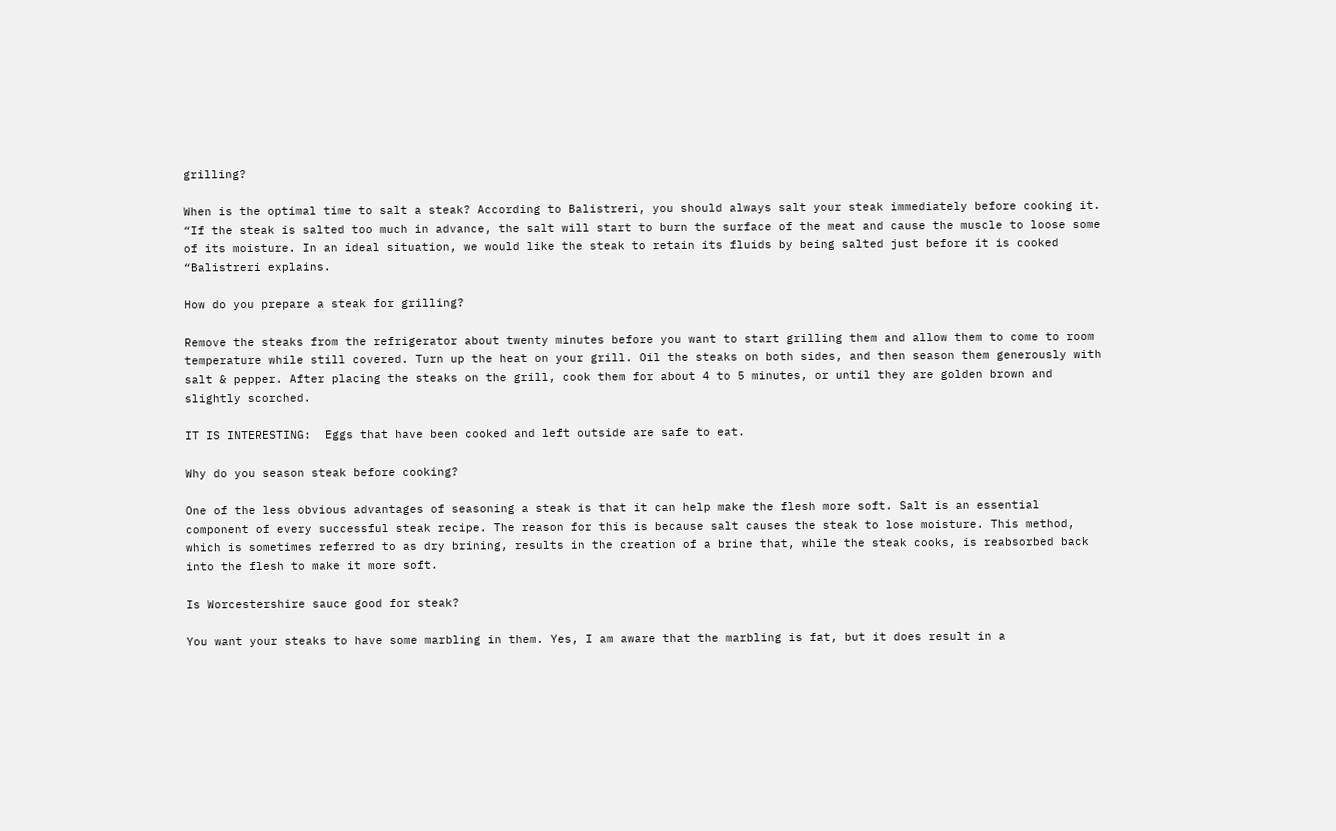grilling?

When is the optimal time to salt a steak? According to Balistreri, you should always salt your steak immediately before cooking it. “If the steak is salted too much in advance, the salt will start to burn the surface of the meat and cause the muscle to loose some of its moisture. In an ideal situation, we would like the steak to retain its fluids by being salted just before it is cooked “Balistreri explains.

How do you prepare a steak for grilling?

Remove the steaks from the refrigerator about twenty minutes before you want to start grilling them and allow them to come to room temperature while still covered. Turn up the heat on your grill. Oil the steaks on both sides, and then season them generously with salt & pepper. After placing the steaks on the grill, cook them for about 4 to 5 minutes, or until they are golden brown and slightly scorched.

IT IS INTERESTING:  Eggs that have been cooked and left outside are safe to eat.

Why do you season steak before cooking?

One of the less obvious advantages of seasoning a steak is that it can help make the flesh more soft. Salt is an essential component of every successful steak recipe. The reason for this is because salt causes the steak to lose moisture. This method, which is sometimes referred to as dry brining, results in the creation of a brine that, while the steak cooks, is reabsorbed back into the flesh to make it more soft.

Is Worcestershire sauce good for steak?

You want your steaks to have some marbling in them. Yes, I am aware that the marbling is fat, but it does result in a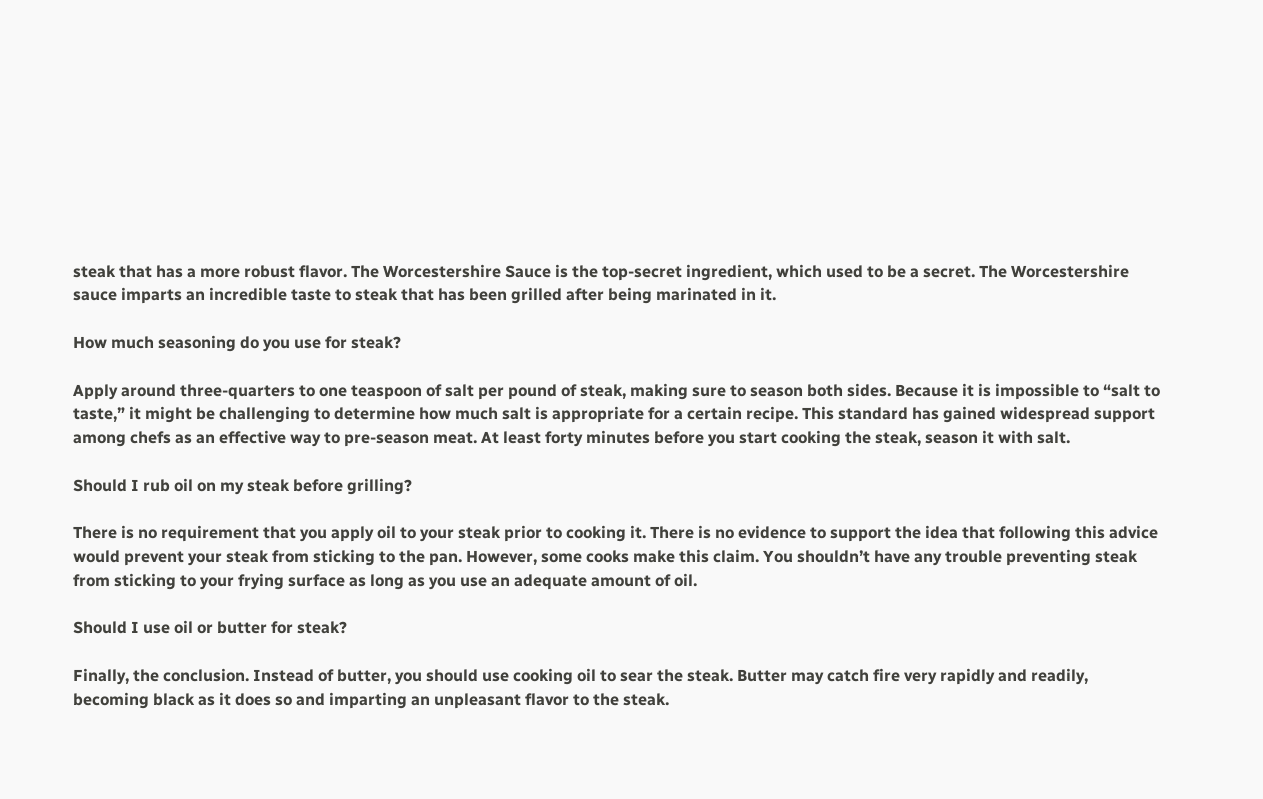steak that has a more robust flavor. The Worcestershire Sauce is the top-secret ingredient, which used to be a secret. The Worcestershire sauce imparts an incredible taste to steak that has been grilled after being marinated in it.

How much seasoning do you use for steak?

Apply around three-quarters to one teaspoon of salt per pound of steak, making sure to season both sides. Because it is impossible to “salt to taste,” it might be challenging to determine how much salt is appropriate for a certain recipe. This standard has gained widespread support among chefs as an effective way to pre-season meat. At least forty minutes before you start cooking the steak, season it with salt.

Should I rub oil on my steak before grilling?

There is no requirement that you apply oil to your steak prior to cooking it. There is no evidence to support the idea that following this advice would prevent your steak from sticking to the pan. However, some cooks make this claim. You shouldn’t have any trouble preventing steak from sticking to your frying surface as long as you use an adequate amount of oil.

Should I use oil or butter for steak?

Finally, the conclusion. Instead of butter, you should use cooking oil to sear the steak. Butter may catch fire very rapidly and readily, becoming black as it does so and imparting an unpleasant flavor to the steak.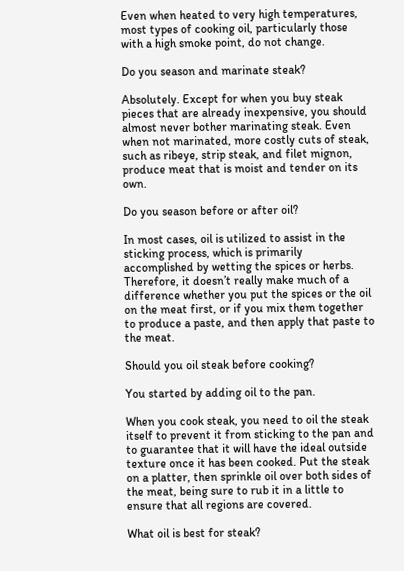Even when heated to very high temperatures, most types of cooking oil, particularly those with a high smoke point, do not change.

Do you season and marinate steak?

Absolutely. Except for when you buy steak pieces that are already inexpensive, you should almost never bother marinating steak. Even when not marinated, more costly cuts of steak, such as ribeye, strip steak, and filet mignon, produce meat that is moist and tender on its own.

Do you season before or after oil?

In most cases, oil is utilized to assist in the sticking process, which is primarily accomplished by wetting the spices or herbs. Therefore, it doesn’t really make much of a difference whether you put the spices or the oil on the meat first, or if you mix them together to produce a paste, and then apply that paste to the meat.

Should you oil steak before cooking?

You started by adding oil to the pan.

When you cook steak, you need to oil the steak itself to prevent it from sticking to the pan and to guarantee that it will have the ideal outside texture once it has been cooked. Put the steak on a platter, then sprinkle oil over both sides of the meat, being sure to rub it in a little to ensure that all regions are covered.

What oil is best for steak?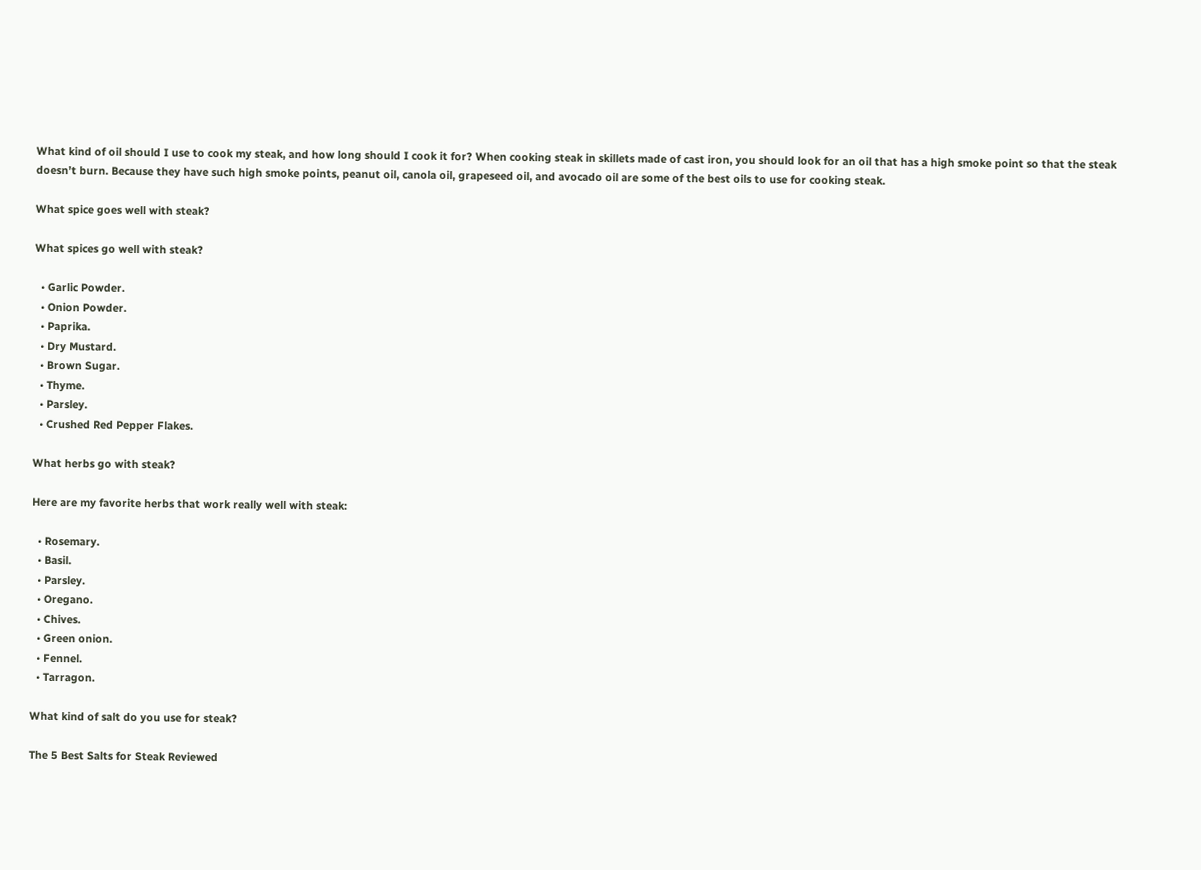What kind of oil should I use to cook my steak, and how long should I cook it for? When cooking steak in skillets made of cast iron, you should look for an oil that has a high smoke point so that the steak doesn’t burn. Because they have such high smoke points, peanut oil, canola oil, grapeseed oil, and avocado oil are some of the best oils to use for cooking steak.

What spice goes well with steak?

What spices go well with steak?

  • Garlic Powder.
  • Onion Powder.
  • Paprika.
  • Dry Mustard.
  • Brown Sugar.
  • Thyme.
  • Parsley.
  • Crushed Red Pepper Flakes.

What herbs go with steak?

Here are my favorite herbs that work really well with steak:

  • Rosemary.
  • Basil.
  • Parsley.
  • Oregano.
  • Chives.
  • Green onion.
  • Fennel.
  • Tarragon.

What kind of salt do you use for steak?

The 5 Best Salts for Steak Reviewed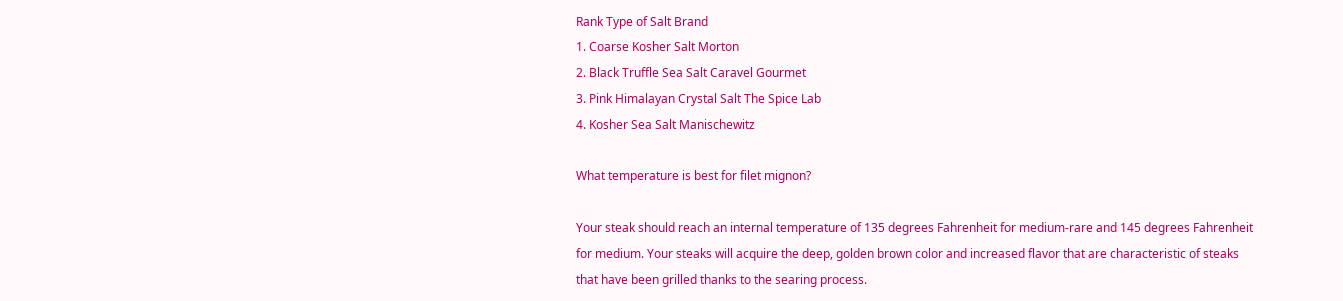Rank Type of Salt Brand
1. Coarse Kosher Salt Morton
2. Black Truffle Sea Salt Caravel Gourmet
3. Pink Himalayan Crystal Salt The Spice Lab
4. Kosher Sea Salt Manischewitz

What temperature is best for filet mignon?

Your steak should reach an internal temperature of 135 degrees Fahrenheit for medium-rare and 145 degrees Fahrenheit for medium. Your steaks will acquire the deep, golden brown color and increased flavor that are characteristic of steaks that have been grilled thanks to the searing process.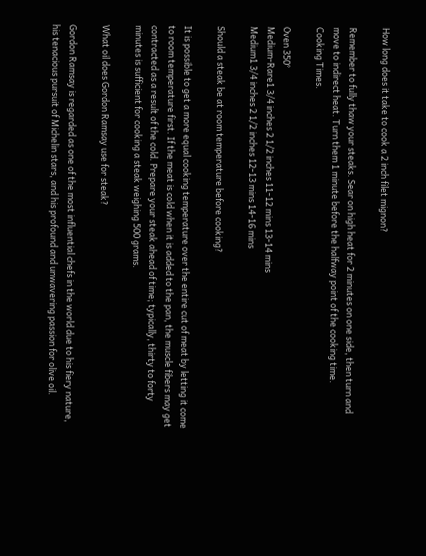How long does it take to cook a 2 inch filet mignon?

Remember to fully thaw your steaks. Sear on high heat for 2 minutes on one side, then turn and move to indirect heat. Turn them 1 minute before the halfway point of the cooking time.
Cooking Times.

Oven 350°
Medium-Rare1 3/4 inches 2 1/2 inches 11-12 mins 13-14 mins
Medium1 3/4 inches 2 1/2 inches 12-13 mins 14-16 mins

Should a steak be at room temperature before cooking?

It is possible to get a more equal cooking temperature over the entire cut of meat by letting it come to room temperature first. If the meat is cold when it is added to the pan, the muscle fibers may get contracted as a result of the cold. Prepare your steak ahead of time; typically, thirty to forty minutes is sufficient for cooking a steak weighing 500 grams.

What oil does Gordon Ramsay use for steak?

Gordon Ramsay is regarded as one of the most influential chefs in the world due to his fiery nature, his tenacious pursuit of Michelin stars, and his profound and unwavering passion for olive oil.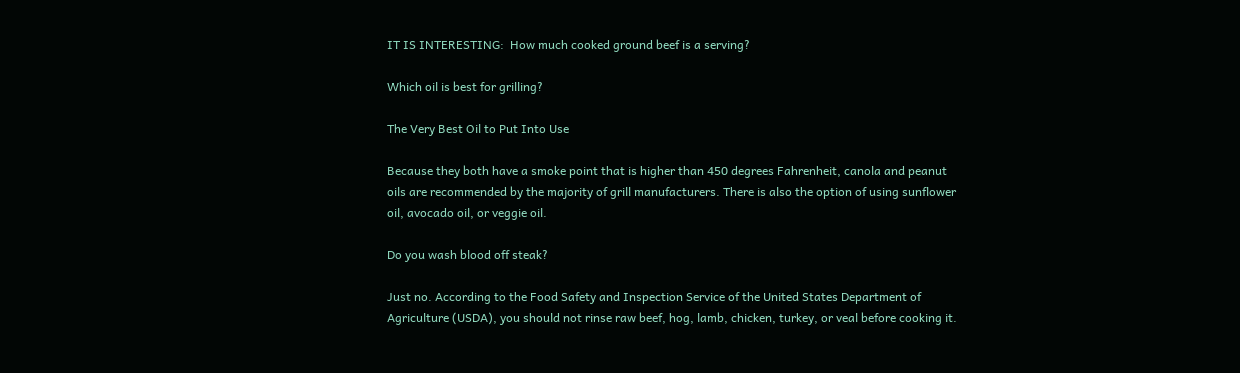IT IS INTERESTING:  How much cooked ground beef is a serving?

Which oil is best for grilling?

The Very Best Oil to Put Into Use

Because they both have a smoke point that is higher than 450 degrees Fahrenheit, canola and peanut oils are recommended by the majority of grill manufacturers. There is also the option of using sunflower oil, avocado oil, or veggie oil.

Do you wash blood off steak?

Just no. According to the Food Safety and Inspection Service of the United States Department of Agriculture (USDA), you should not rinse raw beef, hog, lamb, chicken, turkey, or veal before cooking it.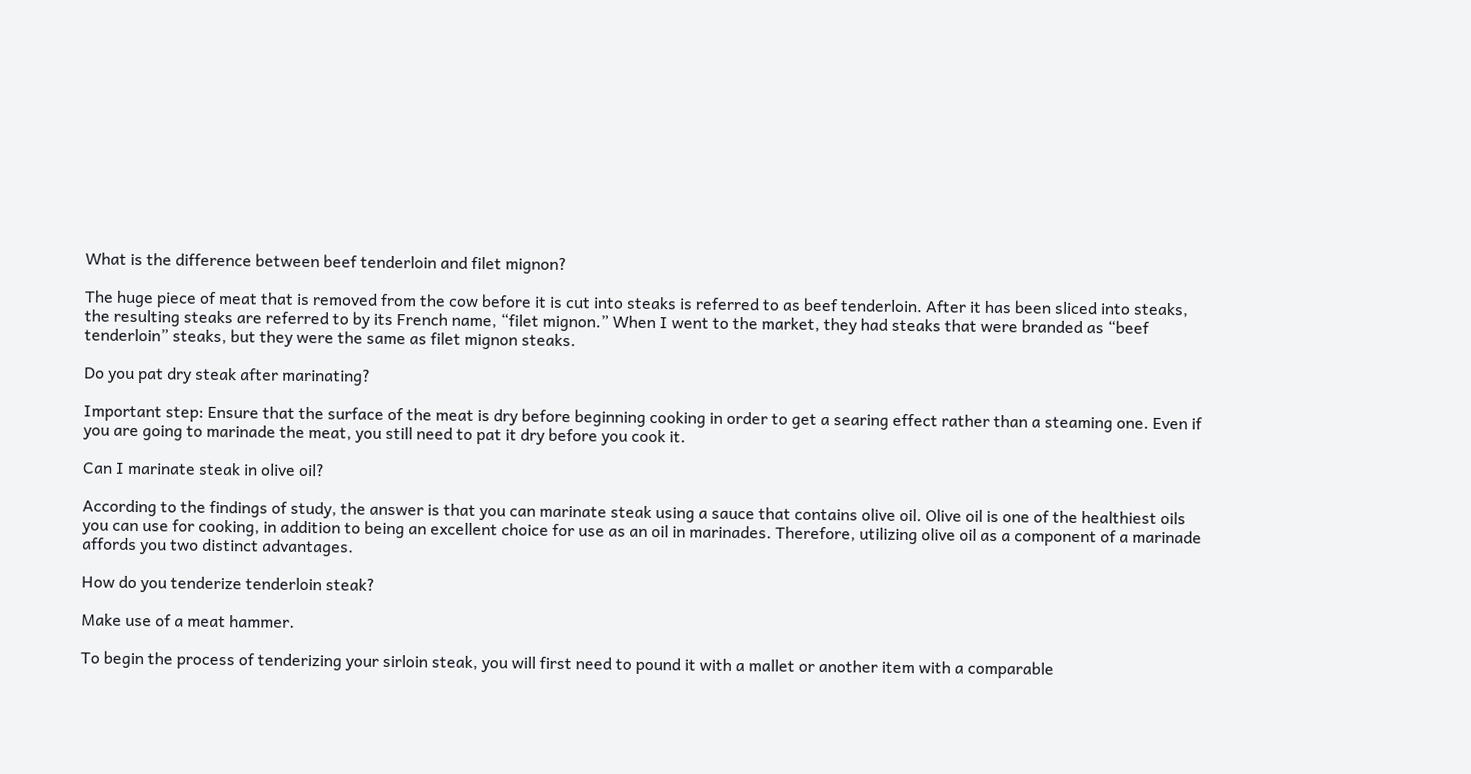What is the difference between beef tenderloin and filet mignon?

The huge piece of meat that is removed from the cow before it is cut into steaks is referred to as beef tenderloin. After it has been sliced into steaks, the resulting steaks are referred to by its French name, “filet mignon.” When I went to the market, they had steaks that were branded as “beef tenderloin” steaks, but they were the same as filet mignon steaks.

Do you pat dry steak after marinating?

Important step: Ensure that the surface of the meat is dry before beginning cooking in order to get a searing effect rather than a steaming one. Even if you are going to marinade the meat, you still need to pat it dry before you cook it.

Can I marinate steak in olive oil?

According to the findings of study, the answer is that you can marinate steak using a sauce that contains olive oil. Olive oil is one of the healthiest oils you can use for cooking, in addition to being an excellent choice for use as an oil in marinades. Therefore, utilizing olive oil as a component of a marinade affords you two distinct advantages.

How do you tenderize tenderloin steak?

Make use of a meat hammer.

To begin the process of tenderizing your sirloin steak, you will first need to pound it with a mallet or another item with a comparable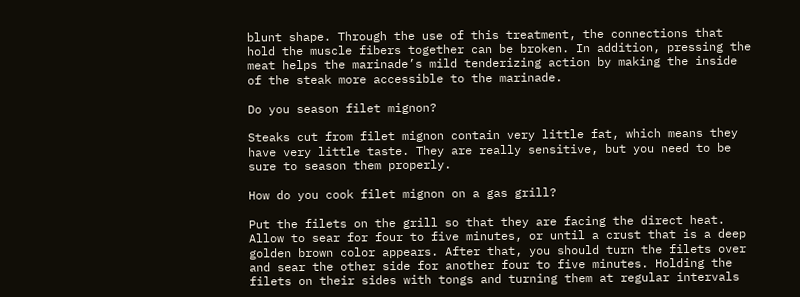blunt shape. Through the use of this treatment, the connections that hold the muscle fibers together can be broken. In addition, pressing the meat helps the marinade’s mild tenderizing action by making the inside of the steak more accessible to the marinade.

Do you season filet mignon?

Steaks cut from filet mignon contain very little fat, which means they have very little taste. They are really sensitive, but you need to be sure to season them properly.

How do you cook filet mignon on a gas grill?

Put the filets on the grill so that they are facing the direct heat. Allow to sear for four to five minutes, or until a crust that is a deep golden brown color appears. After that, you should turn the filets over and sear the other side for another four to five minutes. Holding the filets on their sides with tongs and turning them at regular intervals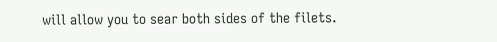will allow you to sear both sides of the filets.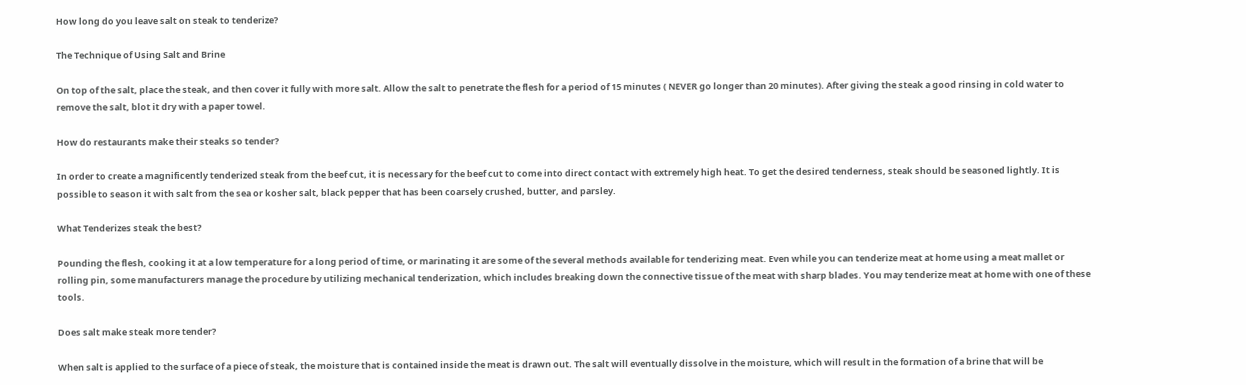How long do you leave salt on steak to tenderize?

The Technique of Using Salt and Brine

On top of the salt, place the steak, and then cover it fully with more salt. Allow the salt to penetrate the flesh for a period of 15 minutes ( NEVER go longer than 20 minutes). After giving the steak a good rinsing in cold water to remove the salt, blot it dry with a paper towel.

How do restaurants make their steaks so tender?

In order to create a magnificently tenderized steak from the beef cut, it is necessary for the beef cut to come into direct contact with extremely high heat. To get the desired tenderness, steak should be seasoned lightly. It is possible to season it with salt from the sea or kosher salt, black pepper that has been coarsely crushed, butter, and parsley.

What Tenderizes steak the best?

Pounding the flesh, cooking it at a low temperature for a long period of time, or marinating it are some of the several methods available for tenderizing meat. Even while you can tenderize meat at home using a meat mallet or rolling pin, some manufacturers manage the procedure by utilizing mechanical tenderization, which includes breaking down the connective tissue of the meat with sharp blades. You may tenderize meat at home with one of these tools.

Does salt make steak more tender?

When salt is applied to the surface of a piece of steak, the moisture that is contained inside the meat is drawn out. The salt will eventually dissolve in the moisture, which will result in the formation of a brine that will be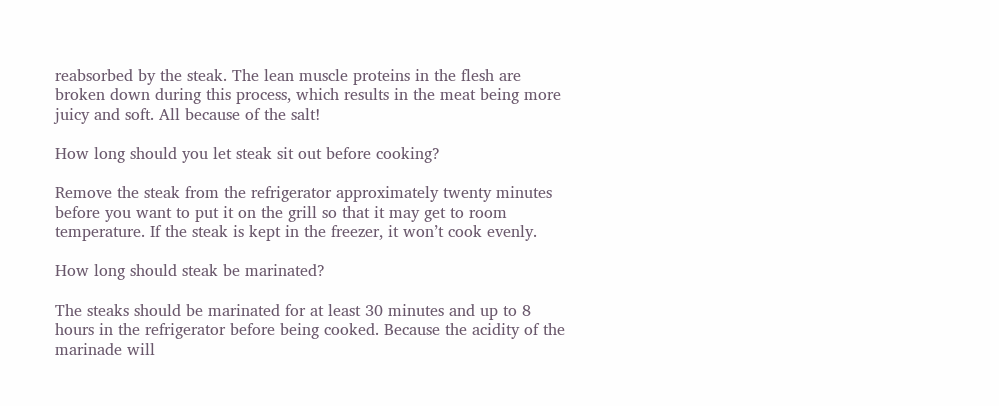reabsorbed by the steak. The lean muscle proteins in the flesh are broken down during this process, which results in the meat being more juicy and soft. All because of the salt!

How long should you let steak sit out before cooking?

Remove the steak from the refrigerator approximately twenty minutes before you want to put it on the grill so that it may get to room temperature. If the steak is kept in the freezer, it won’t cook evenly.

How long should steak be marinated?

The steaks should be marinated for at least 30 minutes and up to 8 hours in the refrigerator before being cooked. Because the acidity of the marinade will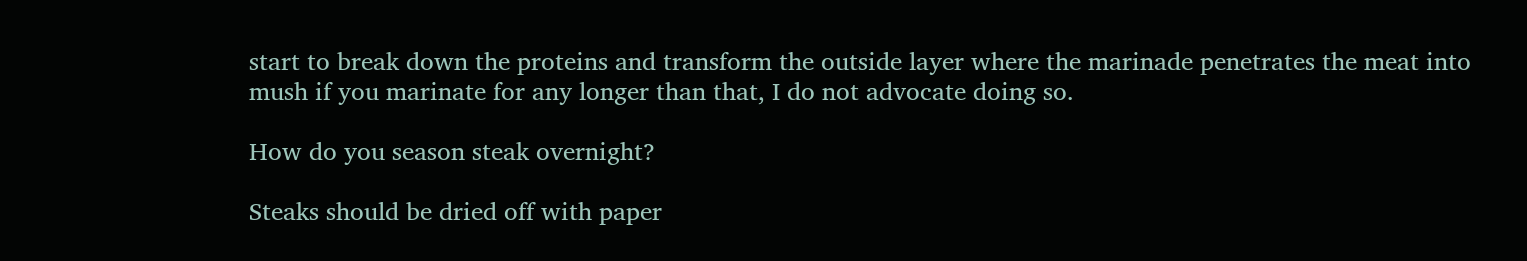start to break down the proteins and transform the outside layer where the marinade penetrates the meat into mush if you marinate for any longer than that, I do not advocate doing so.

How do you season steak overnight?

Steaks should be dried off with paper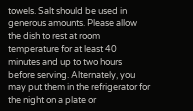towels. Salt should be used in generous amounts. Please allow the dish to rest at room temperature for at least 40 minutes and up to two hours before serving. Alternately, you may put them in the refrigerator for the night on a plate or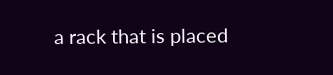a rack that is placed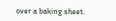over a baking sheet.